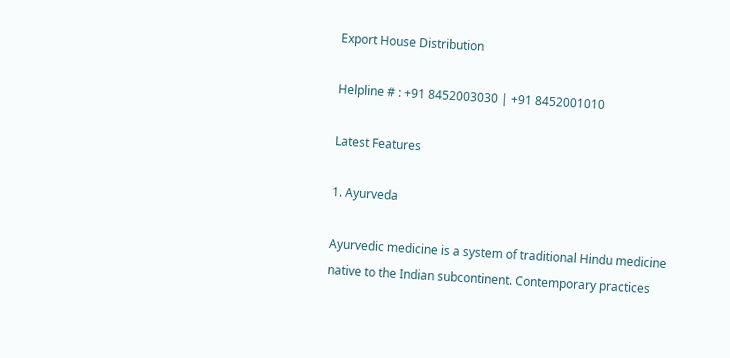Export House Distribution

Helpline # : +91 8452003030 | +91 8452001010

Latest Features

1. Ayurveda

Ayurvedic medicine is a system of traditional Hindu medicine native to the Indian subcontinent. Contemporary practices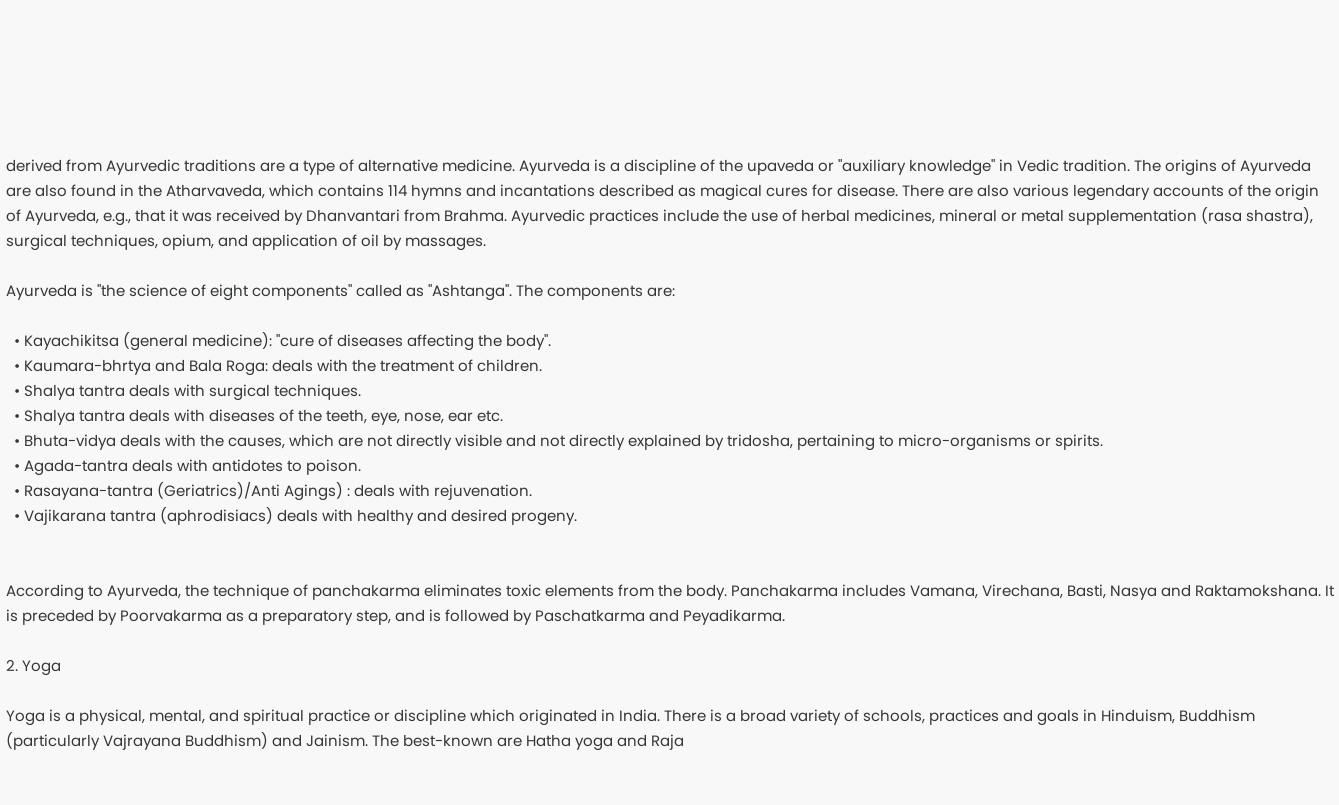derived from Ayurvedic traditions are a type of alternative medicine. Ayurveda is a discipline of the upaveda or "auxiliary knowledge" in Vedic tradition. The origins of Ayurveda are also found in the Atharvaveda, which contains 114 hymns and incantations described as magical cures for disease. There are also various legendary accounts of the origin of Ayurveda, e.g., that it was received by Dhanvantari from Brahma. Ayurvedic practices include the use of herbal medicines, mineral or metal supplementation (rasa shastra), surgical techniques, opium, and application of oil by massages.

Ayurveda is "the science of eight components" called as "Ashtanga". The components are:

  • Kayachikitsa (general medicine): "cure of diseases affecting the body".
  • Kaumara-bhrtya and Bala Roga: deals with the treatment of children.
  • Shalya tantra deals with surgical techniques.
  • Shalya tantra deals with diseases of the teeth, eye, nose, ear etc.
  • Bhuta-vidya deals with the causes, which are not directly visible and not directly explained by tridosha, pertaining to micro-organisms or spirits.
  • Agada-tantra deals with antidotes to poison.
  • Rasayana-tantra (Geriatrics)/Anti Agings) : deals with rejuvenation.
  • Vajikarana tantra (aphrodisiacs) deals with healthy and desired progeny.


According to Ayurveda, the technique of panchakarma eliminates toxic elements from the body. Panchakarma includes Vamana, Virechana, Basti, Nasya and Raktamokshana. It is preceded by Poorvakarma as a preparatory step, and is followed by Paschatkarma and Peyadikarma.

2. Yoga

Yoga is a physical, mental, and spiritual practice or discipline which originated in India. There is a broad variety of schools, practices and goals in Hinduism, Buddhism (particularly Vajrayana Buddhism) and Jainism. The best-known are Hatha yoga and Raja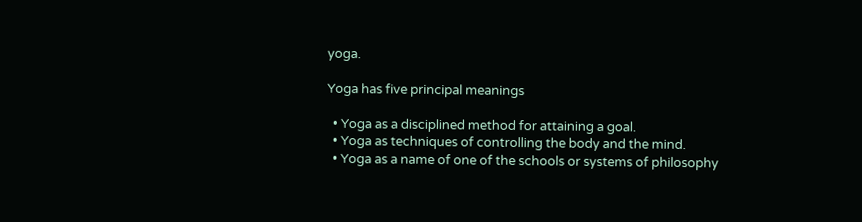yoga.

Yoga has five principal meanings

  • Yoga as a disciplined method for attaining a goal.
  • Yoga as techniques of controlling the body and the mind.
  • Yoga as a name of one of the schools or systems of philosophy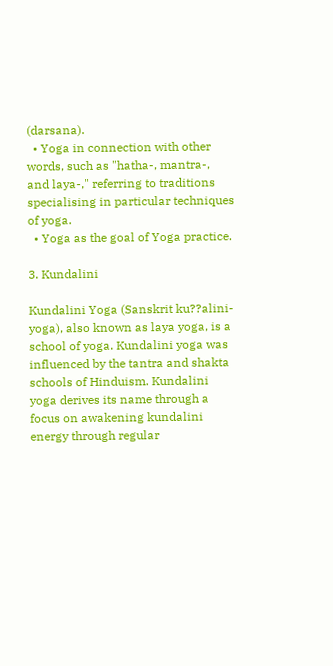(darsana).
  • Yoga in connection with other words, such as "hatha-, mantra-, and laya-," referring to traditions specialising in particular techniques of yoga.
  • Yoga as the goal of Yoga practice.

3. Kundalini

Kundalini Yoga (Sanskrit ku??alini-yoga), also known as laya yoga, is a school of yoga. Kundalini yoga was influenced by the tantra and shakta schools of Hinduism. Kundalini yoga derives its name through a focus on awakening kundalini energy through regular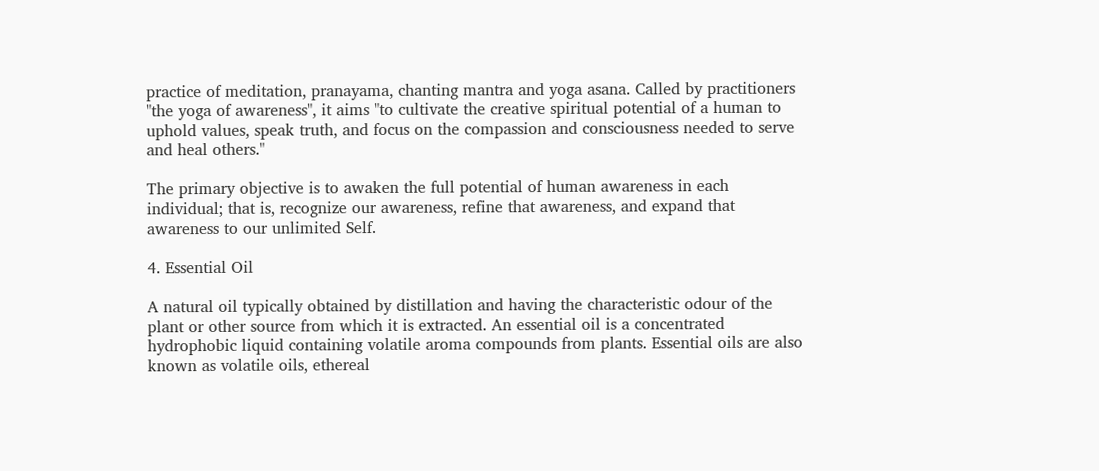practice of meditation, pranayama, chanting mantra and yoga asana. Called by practitioners "the yoga of awareness", it aims "to cultivate the creative spiritual potential of a human to uphold values, speak truth, and focus on the compassion and consciousness needed to serve and heal others."

The primary objective is to awaken the full potential of human awareness in each individual; that is, recognize our awareness, refine that awareness, and expand that awareness to our unlimited Self.

4. Essential Oil

A natural oil typically obtained by distillation and having the characteristic odour of the plant or other source from which it is extracted. An essential oil is a concentrated hydrophobic liquid containing volatile aroma compounds from plants. Essential oils are also known as volatile oils, ethereal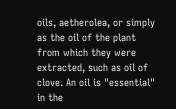oils, aetherolea, or simply as the oil of the plant from which they were extracted, such as oil of clove. An oil is "essential" in the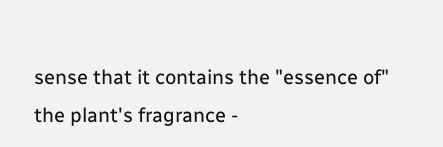sense that it contains the "essence of" the plant's fragrance -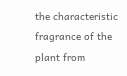the characteristic fragrance of the plant from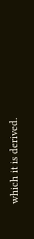which it is derived.